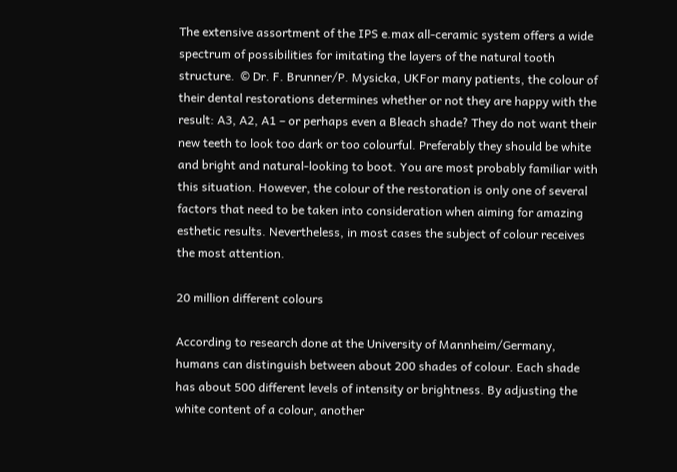The extensive assortment of the IPS e.max all-ceramic system offers a wide spectrum of possibilities for imitating the layers of the natural tooth structure.  © Dr. F. Brunner/P. Mysicka, UKFor many patients, the colour of their dental restorations determines whether or not they are happy with the result: A3, A2, A1 – or perhaps even a Bleach shade? They do not want their new teeth to look too dark or too colourful. Preferably they should be white and bright and natural-looking to boot. You are most probably familiar with this situation. However, the colour of the restoration is only one of several factors that need to be taken into consideration when aiming for amazing esthetic results. Nevertheless, in most cases the subject of colour receives the most attention.

20 million different colours

According to research done at the University of Mannheim/Germany, humans can distinguish between about 200 shades of colour. Each shade has about 500 different levels of intensity or brightness. By adjusting the white content of a colour, another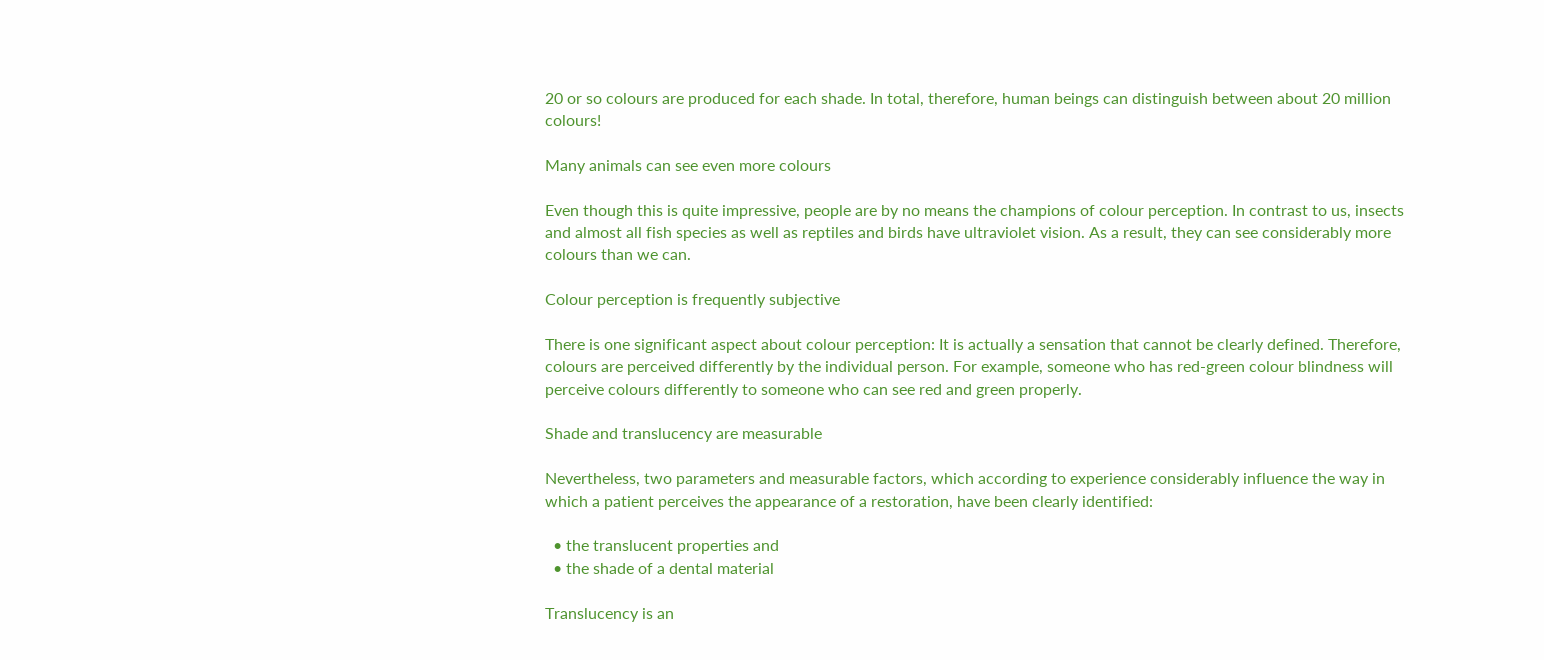20 or so colours are produced for each shade. In total, therefore, human beings can distinguish between about 20 million colours!

Many animals can see even more colours

Even though this is quite impressive, people are by no means the champions of colour perception. In contrast to us, insects and almost all fish species as well as reptiles and birds have ultraviolet vision. As a result, they can see considerably more colours than we can.

Colour perception is frequently subjective

There is one significant aspect about colour perception: It is actually a sensation that cannot be clearly defined. Therefore, colours are perceived differently by the individual person. For example, someone who has red-green colour blindness will perceive colours differently to someone who can see red and green properly.

Shade and translucency are measurable

Nevertheless, two parameters and measurable factors, which according to experience considerably influence the way in which a patient perceives the appearance of a restoration, have been clearly identified:

  • the translucent properties and
  • the shade of a dental material

Translucency is an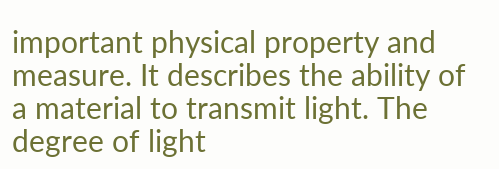important physical property and measure. It describes the ability of a material to transmit light. The degree of light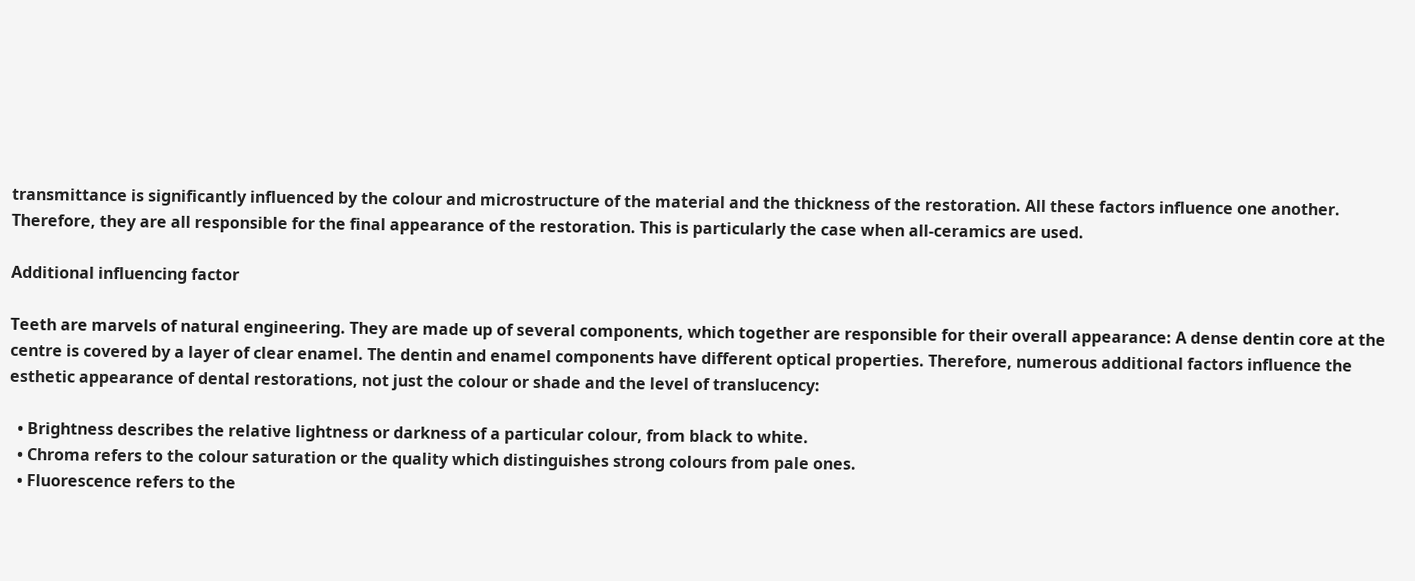transmittance is significantly influenced by the colour and microstructure of the material and the thickness of the restoration. All these factors influence one another. Therefore, they are all responsible for the final appearance of the restoration. This is particularly the case when all-ceramics are used.

Additional influencing factor

Teeth are marvels of natural engineering. They are made up of several components, which together are responsible for their overall appearance: A dense dentin core at the centre is covered by a layer of clear enamel. The dentin and enamel components have different optical properties. Therefore, numerous additional factors influence the esthetic appearance of dental restorations, not just the colour or shade and the level of translucency:

  • Brightness describes the relative lightness or darkness of a particular colour, from black to white.
  • Chroma refers to the colour saturation or the quality which distinguishes strong colours from pale ones.
  • Fluorescence refers to the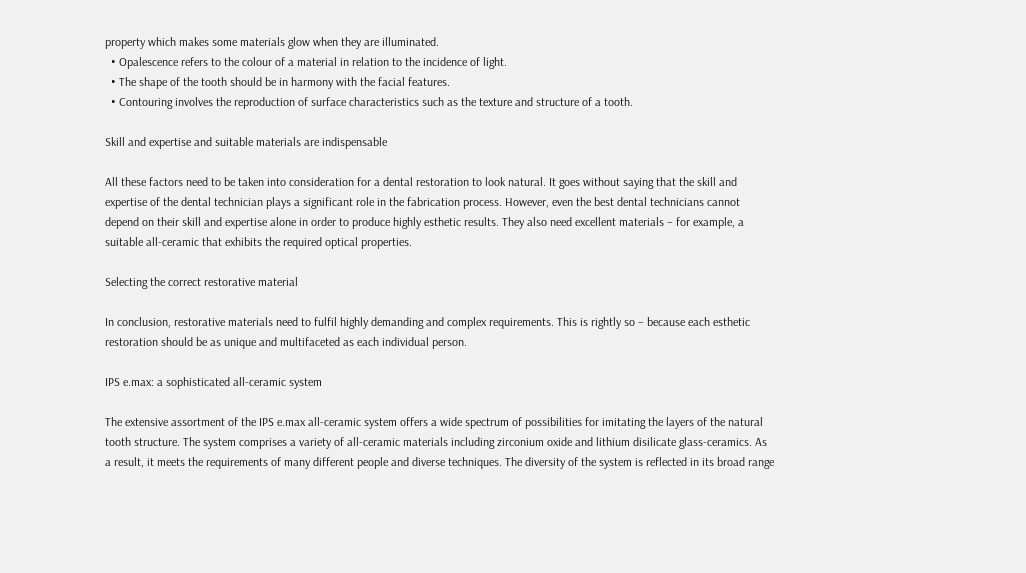property which makes some materials glow when they are illuminated.
  • Opalescence refers to the colour of a material in relation to the incidence of light.
  • The shape of the tooth should be in harmony with the facial features.
  • Contouring involves the reproduction of surface characteristics such as the texture and structure of a tooth.

Skill and expertise and suitable materials are indispensable

All these factors need to be taken into consideration for a dental restoration to look natural. It goes without saying that the skill and expertise of the dental technician plays a significant role in the fabrication process. However, even the best dental technicians cannot depend on their skill and expertise alone in order to produce highly esthetic results. They also need excellent materials – for example, a suitable all-ceramic that exhibits the required optical properties.

Selecting the correct restorative material

In conclusion, restorative materials need to fulfil highly demanding and complex requirements. This is rightly so – because each esthetic restoration should be as unique and multifaceted as each individual person.

IPS e.max: a sophisticated all-ceramic system

The extensive assortment of the IPS e.max all-ceramic system offers a wide spectrum of possibilities for imitating the layers of the natural tooth structure. The system comprises a variety of all-ceramic materials including zirconium oxide and lithium disilicate glass-ceramics. As a result, it meets the requirements of many different people and diverse techniques. The diversity of the system is reflected in its broad range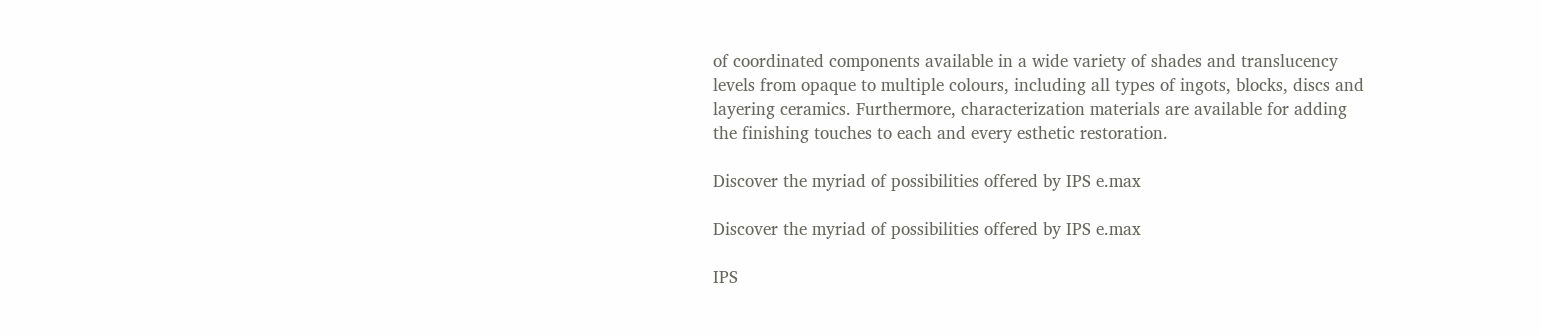of coordinated components available in a wide variety of shades and translucency levels from opaque to multiple colours, including all types of ingots, blocks, discs and layering ceramics. Furthermore, characterization materials are available for adding the finishing touches to each and every esthetic restoration.

Discover the myriad of possibilities offered by IPS e.max

Discover the myriad of possibilities offered by IPS e.max

IPS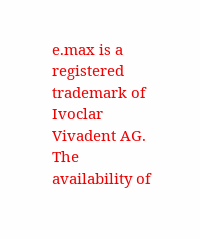e.max is a registered trademark of Ivoclar Vivadent AG. The availability of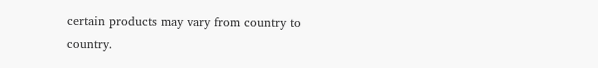certain products may vary from country to country.